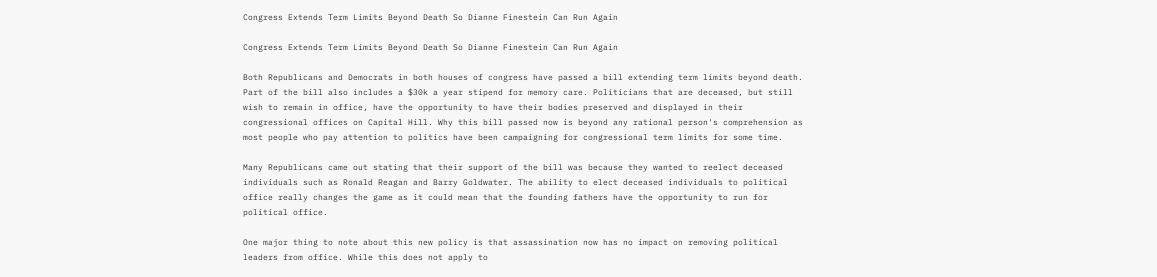Congress Extends Term Limits Beyond Death So Dianne Finestein Can Run Again

Congress Extends Term Limits Beyond Death So Dianne Finestein Can Run Again

Both Republicans and Democrats in both houses of congress have passed a bill extending term limits beyond death. Part of the bill also includes a $30k a year stipend for memory care. Politicians that are deceased, but still wish to remain in office, have the opportunity to have their bodies preserved and displayed in their congressional offices on Capital Hill. Why this bill passed now is beyond any rational person's comprehension as most people who pay attention to politics have been campaigning for congressional term limits for some time.

Many Republicans came out stating that their support of the bill was because they wanted to reelect deceased individuals such as Ronald Reagan and Barry Goldwater. The ability to elect deceased individuals to political office really changes the game as it could mean that the founding fathers have the opportunity to run for political office.

One major thing to note about this new policy is that assassination now has no impact on removing political leaders from office. While this does not apply to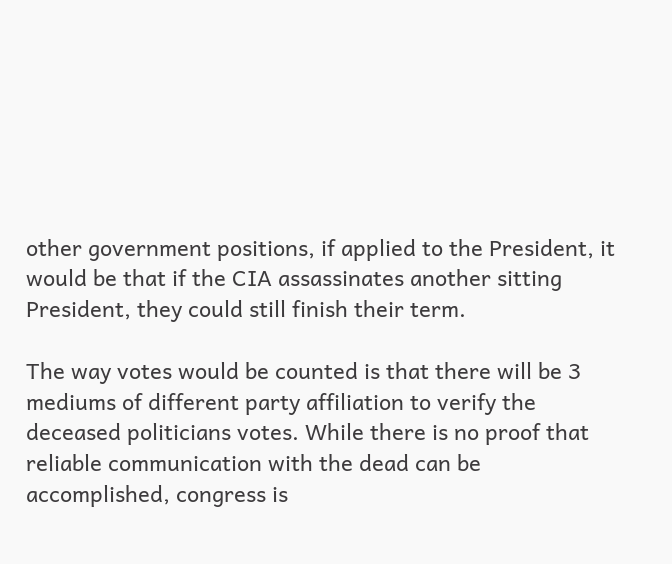other government positions, if applied to the President, it would be that if the CIA assassinates another sitting President, they could still finish their term.

The way votes would be counted is that there will be 3 mediums of different party affiliation to verify the deceased politicians votes. While there is no proof that reliable communication with the dead can be accomplished, congress is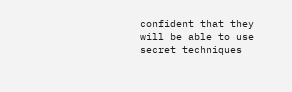confident that they will be able to use secret techniques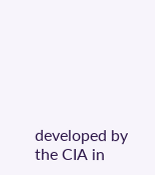developed by the CIA in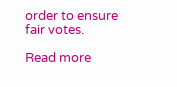order to ensure fair votes.

Read more